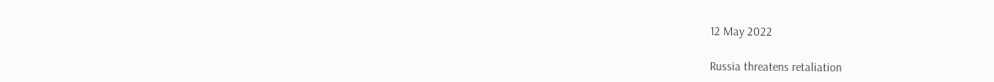12 May 2022

Russia threatens retaliation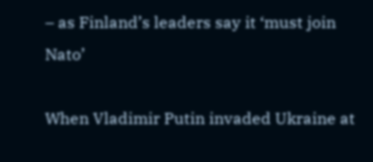– as Finland’s leaders say it ‘must join Nato’

When Vladimir Putin invaded Ukraine at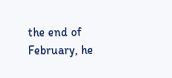the end of February, he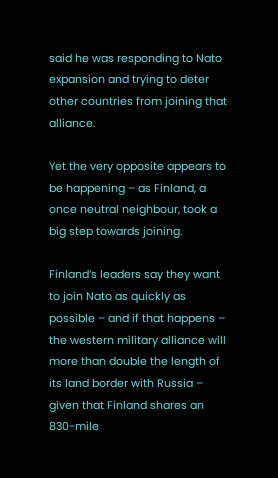said he was responding to Nato expansion and trying to deter other countries from joining that alliance.

Yet the very opposite appears to be happening – as Finland, a once neutral neighbour, took a big step towards joining.

Finland’s leaders say they want to join Nato as quickly as possible – and if that happens – the western military alliance will more than double the length of its land border with Russia – given that Finland shares an 830-mile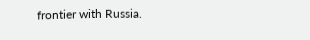frontier with Russia.